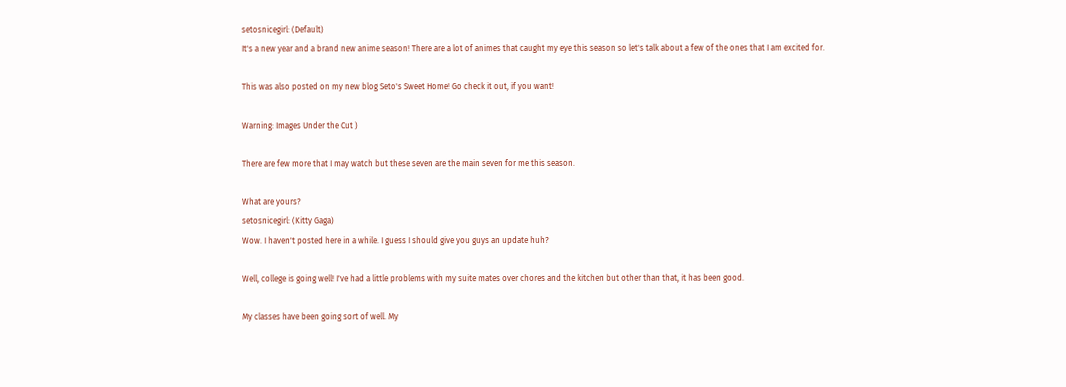setosnicegirl: (Default)
It's a new year and a brand new anime season! There are a lot of animes that caught my eye this season so let's talk about a few of the ones that I am excited for.

This was also posted on my new blog Seto's Sweet Home! Go check it out, if you want!

Warning: Images Under the Cut )

There are few more that I may watch but these seven are the main seven for me this season.

What are yours?
setosnicegirl: (Kitty Gaga)
Wow. I haven't posted here in a while. I guess I should give you guys an update huh?

Well, college is going well! I've had a little problems with my suite mates over chores and the kitchen but other than that, it has been good.

My classes have been going sort of well. My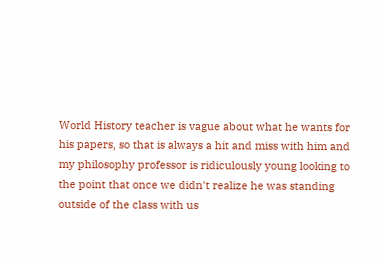World History teacher is vague about what he wants for his papers, so that is always a hit and miss with him and my philosophy professor is ridiculously young looking to the point that once we didn't realize he was standing outside of the class with us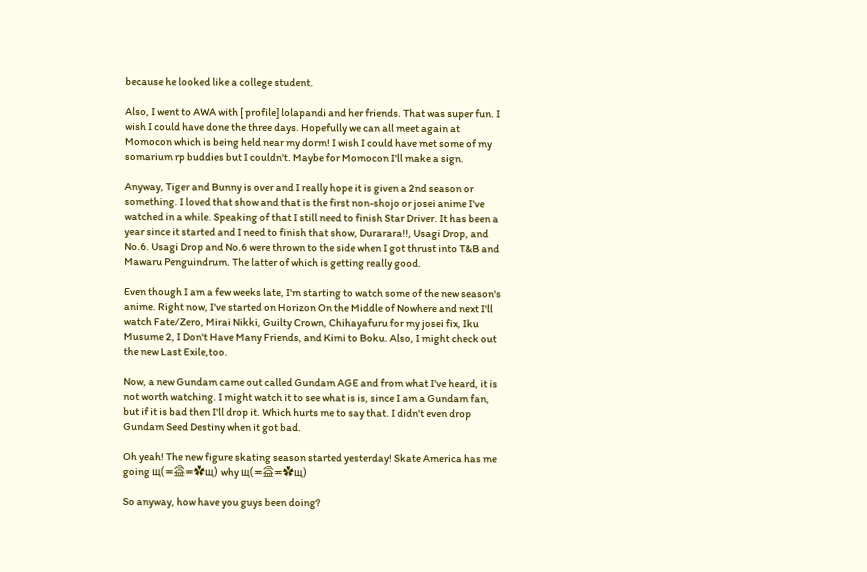because he looked like a college student.

Also, I went to AWA with [ profile] lolapandi and her friends. That was super fun. I wish I could have done the three days. Hopefully we can all meet again at Momocon which is being held near my dorm! I wish I could have met some of my somarium rp buddies but I couldn't. Maybe for Momocon I'll make a sign.

Anyway, Tiger and Bunny is over and I really hope it is given a 2nd season or something. I loved that show and that is the first non-shojo or josei anime I've watched in a while. Speaking of that I still need to finish Star Driver. It has been a year since it started and I need to finish that show, Durarara!!, Usagi Drop, and No.6. Usagi Drop and No.6 were thrown to the side when I got thrust into T&B and Mawaru Penguindrum. The latter of which is getting really good.

Even though I am a few weeks late, I'm starting to watch some of the new season's anime. Right now, I've started on Horizon On the Middle of Nowhere and next I'll watch Fate/Zero, Mirai Nikki, Guilty Crown, Chihayafuru for my josei fix, Iku Musume 2, I Don't Have Many Friends, and Kimi to Boku. Also, I might check out the new Last Exile,too.

Now, a new Gundam came out called Gundam AGE and from what I've heard, it is not worth watching. I might watch it to see what is is, since I am a Gundam fan, but if it is bad then I'll drop it. Which hurts me to say that. I didn't even drop Gundam Seed Destiny when it got bad.

Oh yeah! The new figure skating season started yesterday! Skate America has me going щ(≖益≖✿щ) why щ(≖益≖✿щ)

So anyway, how have you guys been doing?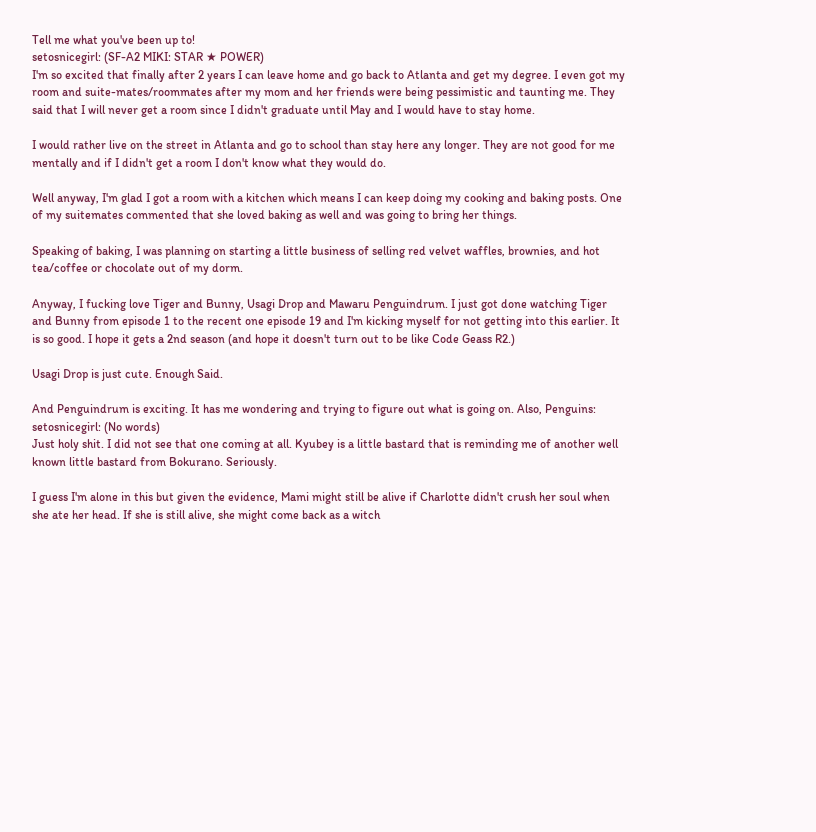Tell me what you've been up to!
setosnicegirl: (SF-A2 MIKI: STAR ★ POWER)
I'm so excited that finally after 2 years I can leave home and go back to Atlanta and get my degree. I even got my room and suite-mates/roommates after my mom and her friends were being pessimistic and taunting me. They said that I will never get a room since I didn't graduate until May and I would have to stay home.

I would rather live on the street in Atlanta and go to school than stay here any longer. They are not good for me mentally and if I didn't get a room I don't know what they would do.

Well anyway, I'm glad I got a room with a kitchen which means I can keep doing my cooking and baking posts. One of my suitemates commented that she loved baking as well and was going to bring her things.

Speaking of baking, I was planning on starting a little business of selling red velvet waffles, brownies, and hot tea/coffee or chocolate out of my dorm.

Anyway, I fucking love Tiger and Bunny, Usagi Drop and Mawaru Penguindrum. I just got done watching Tiger and Bunny from episode 1 to the recent one episode 19 and I'm kicking myself for not getting into this earlier. It is so good. I hope it gets a 2nd season (and hope it doesn't turn out to be like Code Geass R2.)

Usagi Drop is just cute. Enough Said.

And Penguindrum is exciting. It has me wondering and trying to figure out what is going on. Also, Penguins:
setosnicegirl: (No words)
Just holy shit. I did not see that one coming at all. Kyubey is a little bastard that is reminding me of another well known little bastard from Bokurano. Seriously.

I guess I'm alone in this but given the evidence, Mami might still be alive if Charlotte didn't crush her soul when she ate her head. If she is still alive, she might come back as a witch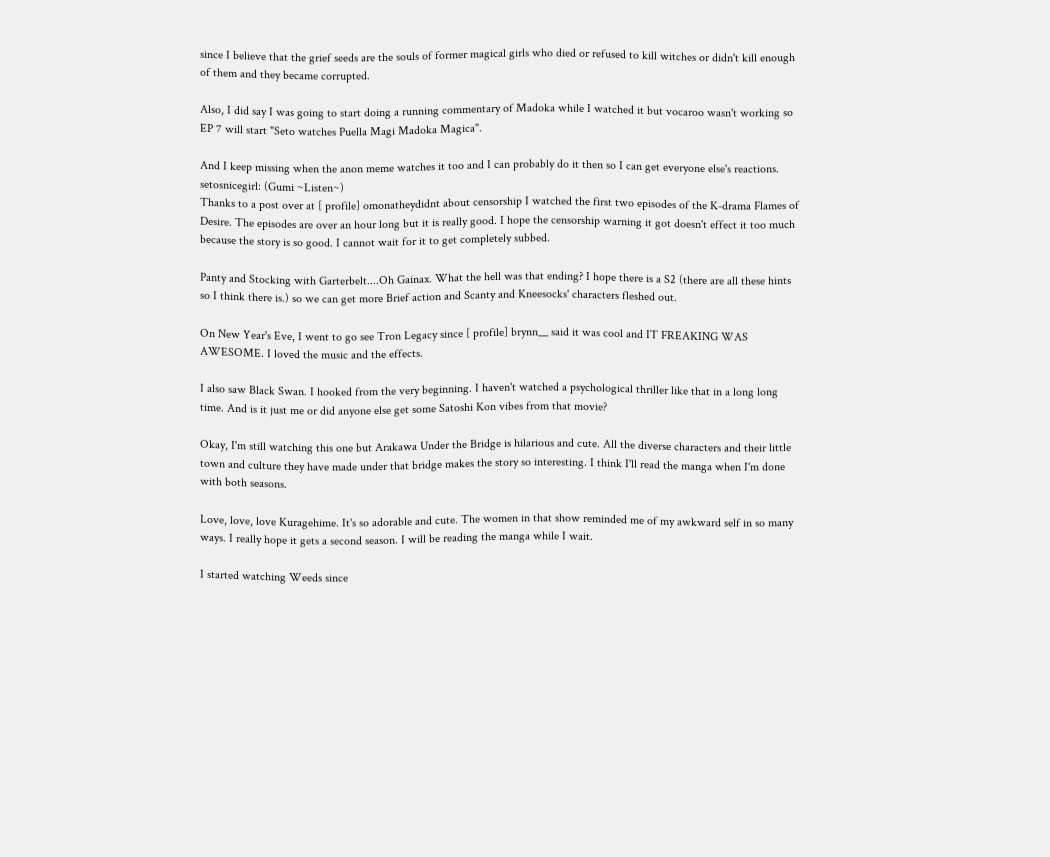since I believe that the grief seeds are the souls of former magical girls who died or refused to kill witches or didn't kill enough of them and they became corrupted.

Also, I did say I was going to start doing a running commentary of Madoka while I watched it but vocaroo wasn't working so EP 7 will start "Seto watches Puella Magi Madoka Magica".

And I keep missing when the anon meme watches it too and I can probably do it then so I can get everyone else's reactions.
setosnicegirl: (Gumi ~Listen~)
Thanks to a post over at [ profile] omonatheydidnt about censorship I watched the first two episodes of the K-drama Flames of Desire. The episodes are over an hour long but it is really good. I hope the censorship warning it got doesn't effect it too much because the story is so good. I cannot wait for it to get completely subbed.

Panty and Stocking with Garterbelt....Oh Gainax. What the hell was that ending? I hope there is a S2 (there are all these hints so I think there is.) so we can get more Brief action and Scanty and Kneesocks' characters fleshed out.

On New Year's Eve, I went to go see Tron Legacy since [ profile] brynn__ said it was cool and IT FREAKING WAS AWESOME. I loved the music and the effects.

I also saw Black Swan. I hooked from the very beginning. I haven't watched a psychological thriller like that in a long long time. And is it just me or did anyone else get some Satoshi Kon vibes from that movie?

Okay, I'm still watching this one but Arakawa Under the Bridge is hilarious and cute. All the diverse characters and their little town and culture they have made under that bridge makes the story so interesting. I think I'll read the manga when I'm done with both seasons.

Love, love, love Kuragehime. It's so adorable and cute. The women in that show reminded me of my awkward self in so many ways. I really hope it gets a second season. I will be reading the manga while I wait.

I started watching Weeds since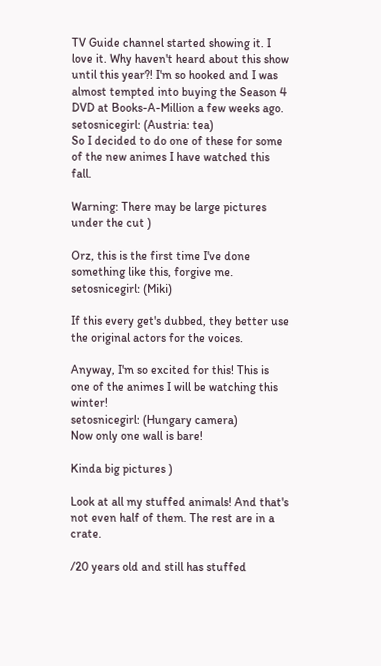TV Guide channel started showing it. I love it. Why haven't heard about this show until this year?! I'm so hooked and I was almost tempted into buying the Season 4 DVD at Books-A-Million a few weeks ago.
setosnicegirl: (Austria: tea)
So I decided to do one of these for some of the new animes I have watched this fall.

Warning: There may be large pictures under the cut )

Orz, this is the first time I've done something like this, forgive me.
setosnicegirl: (Miki)

If this every get's dubbed, they better use the original actors for the voices.

Anyway, I'm so excited for this! This is one of the animes I will be watching this winter!
setosnicegirl: (Hungary camera)
Now only one wall is bare!

Kinda big pictures )

Look at all my stuffed animals! And that's not even half of them. The rest are in a crate.

/20 years old and still has stuffed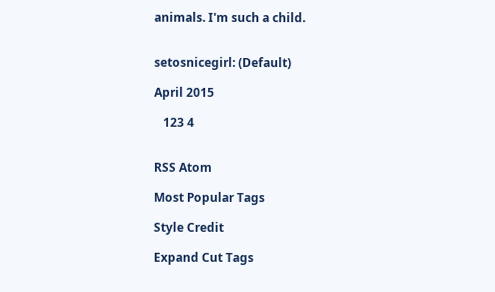animals. I'm such a child.


setosnicegirl: (Default)

April 2015

   123 4


RSS Atom

Most Popular Tags

Style Credit

Expand Cut Tags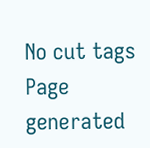No cut tags
Page generated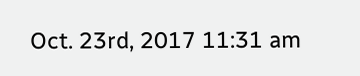Oct. 23rd, 2017 11:31 am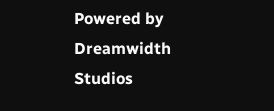Powered by Dreamwidth Studios